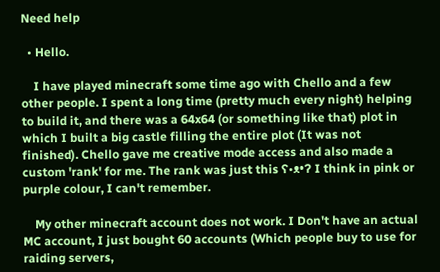Need help

  • Hello.

    I have played minecraft some time ago with Chello and a few other people. I spent a long time (pretty much every night) helping to build it, and there was a 64x64 (or something like that) plot in which I built a big castle filling the entire plot (It was not finished). Chello gave me creative mode access and also made a custom 'rank' for me. The rank was just this ʕ•ᴥ•ʔ I think in pink or purple colour, I can't remember.

    My other minecraft account does not work. I Don't have an actual MC account, I just bought 60 accounts (Which people buy to use for raiding servers,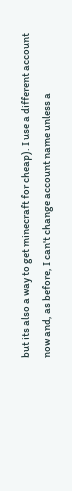but its also a way to get minecraft for cheap). I use a different account now and, as before, I can't change account name unless a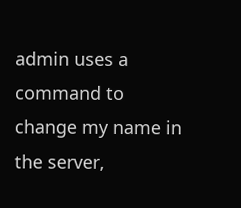admin uses a command to change my name in the server,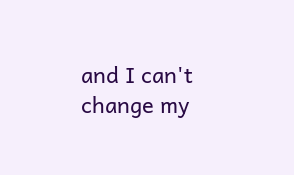and I can't change my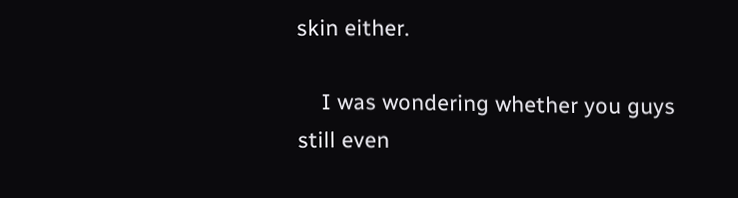skin either.

    I was wondering whether you guys still even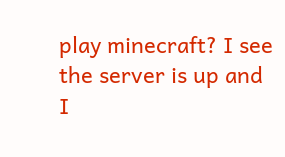play minecraft? I see the server is up and I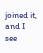joined it, and I see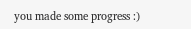you made some progress :)